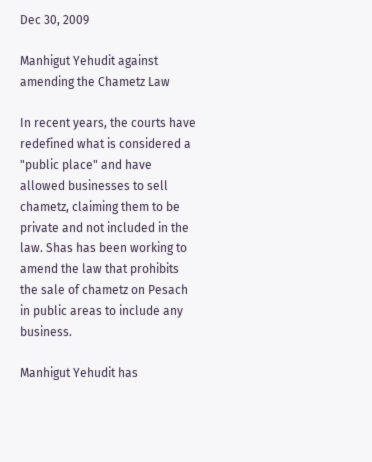Dec 30, 2009

Manhigut Yehudit against amending the Chametz Law

In recent years, the courts have redefined what is considered a "public place" and have allowed businesses to sell chametz, claiming them to be private and not included in the law. Shas has been working to amend the law that prohibits the sale of chametz on Pesach in public areas to include any business.

Manhigut Yehudit has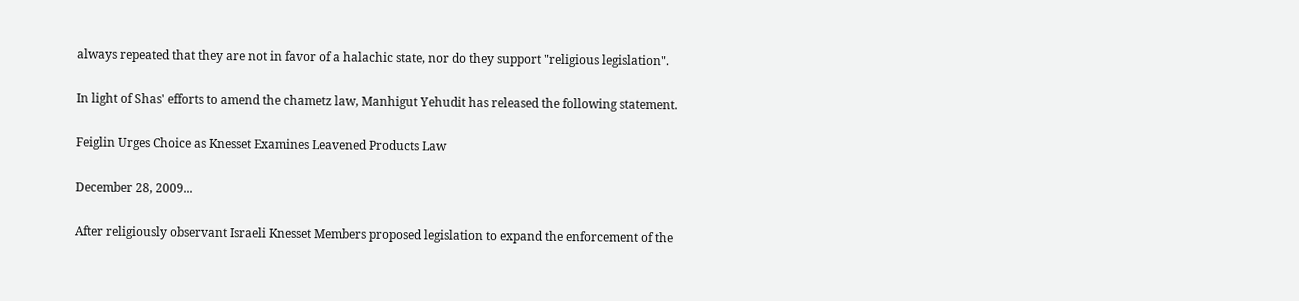always repeated that they are not in favor of a halachic state, nor do they support "religious legislation".

In light of Shas' efforts to amend the chametz law, Manhigut Yehudit has released the following statement.

Feiglin Urges Choice as Knesset Examines Leavened Products Law

December 28, 2009...

After religiously observant Israeli Knesset Members proposed legislation to expand the enforcement of the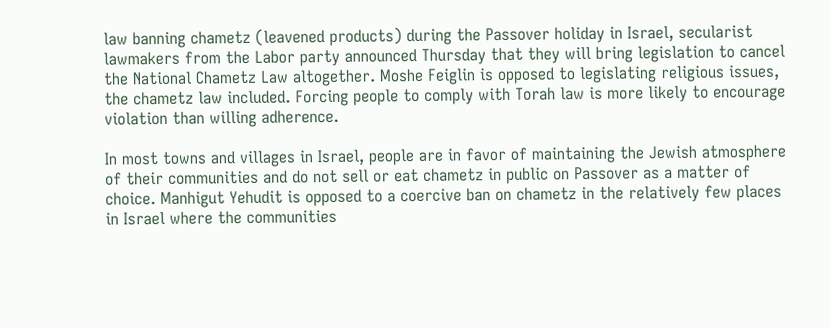law banning chametz (leavened products) during the Passover holiday in Israel, secularist lawmakers from the Labor party announced Thursday that they will bring legislation to cancel the National Chametz Law altogether. Moshe Feiglin is opposed to legislating religious issues, the chametz law included. Forcing people to comply with Torah law is more likely to encourage violation than willing adherence.

In most towns and villages in Israel, people are in favor of maintaining the Jewish atmosphere of their communities and do not sell or eat chametz in public on Passover as a matter of choice. Manhigut Yehudit is opposed to a coercive ban on chametz in the relatively few places in Israel where the communities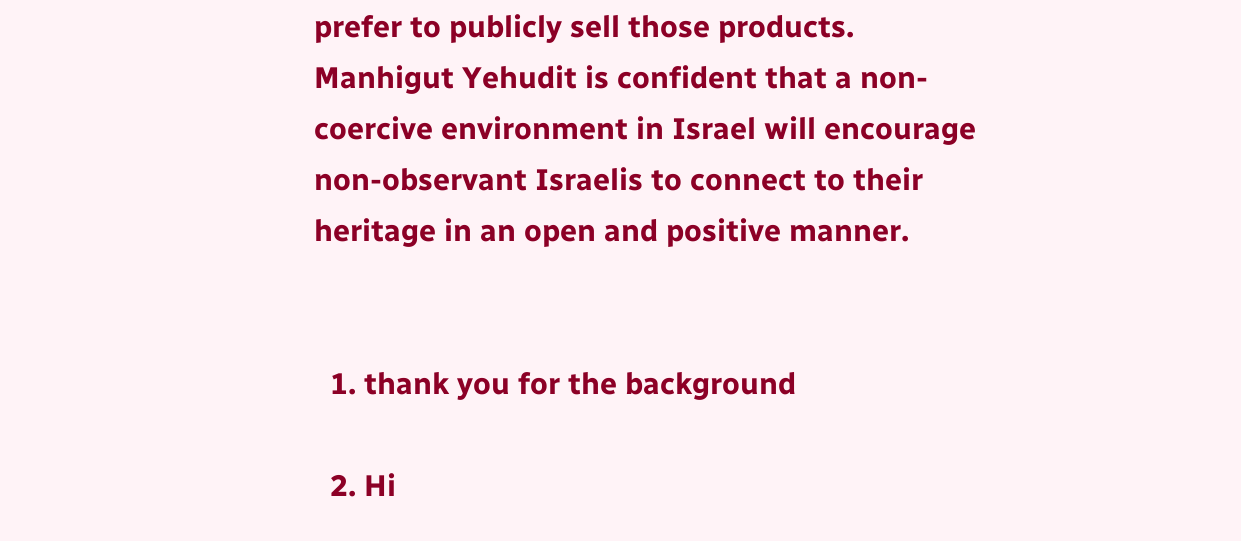prefer to publicly sell those products. Manhigut Yehudit is confident that a non-coercive environment in Israel will encourage non-observant Israelis to connect to their heritage in an open and positive manner.


  1. thank you for the background

  2. Hi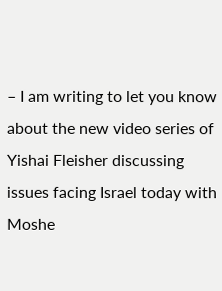– I am writing to let you know about the new video series of Yishai Fleisher discussing issues facing Israel today with Moshe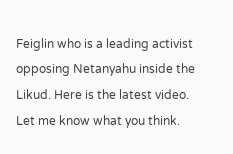Feiglin who is a leading activist opposing Netanyahu inside the Likud. Here is the latest video. Let me know what you think.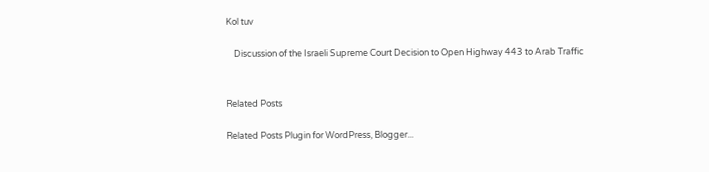Kol tuv

    Discussion of the Israeli Supreme Court Decision to Open Highway 443 to Arab Traffic


Related Posts

Related Posts Plugin for WordPress, Blogger...